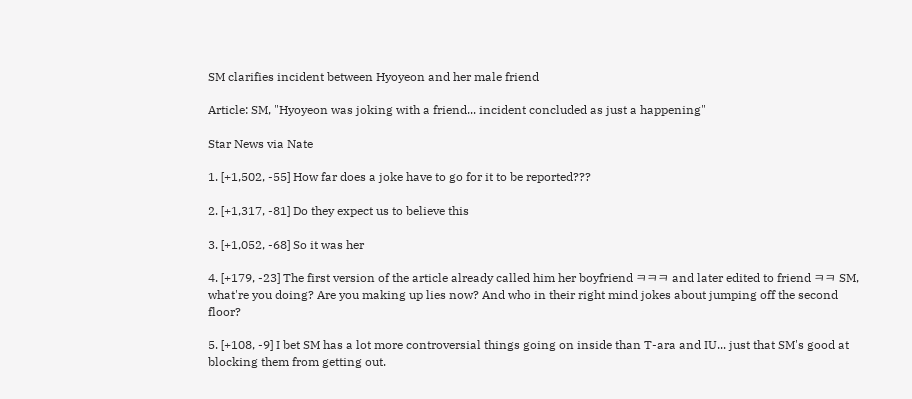SM clarifies incident between Hyoyeon and her male friend

Article: SM, "Hyoyeon was joking with a friend... incident concluded as just a happening"

Star News via Nate

1. [+1,502, -55] How far does a joke have to go for it to be reported???

2. [+1,317, -81] Do they expect us to believe this

3. [+1,052, -68] So it was her

4. [+179, -23] The first version of the article already called him her boyfriend ㅋㅋㅋ and later edited to friend ㅋㅋ SM, what're you doing? Are you making up lies now? And who in their right mind jokes about jumping off the second floor?

5. [+108, -9] I bet SM has a lot more controversial things going on inside than T-ara and IU... just that SM's good at blocking them from getting out.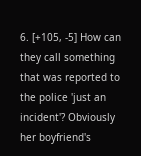6. [+105, -5] How can they call something that was reported to the police 'just an incident'? Obviously her boyfriend's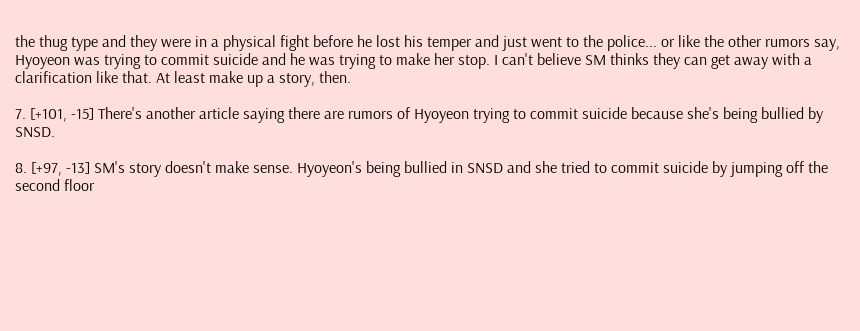the thug type and they were in a physical fight before he lost his temper and just went to the police... or like the other rumors say, Hyoyeon was trying to commit suicide and he was trying to make her stop. I can't believe SM thinks they can get away with a clarification like that. At least make up a story, then.

7. [+101, -15] There's another article saying there are rumors of Hyoyeon trying to commit suicide because she's being bullied by SNSD.

8. [+97, -13] SM's story doesn't make sense. Hyoyeon's being bullied in SNSD and she tried to commit suicide by jumping off the second floor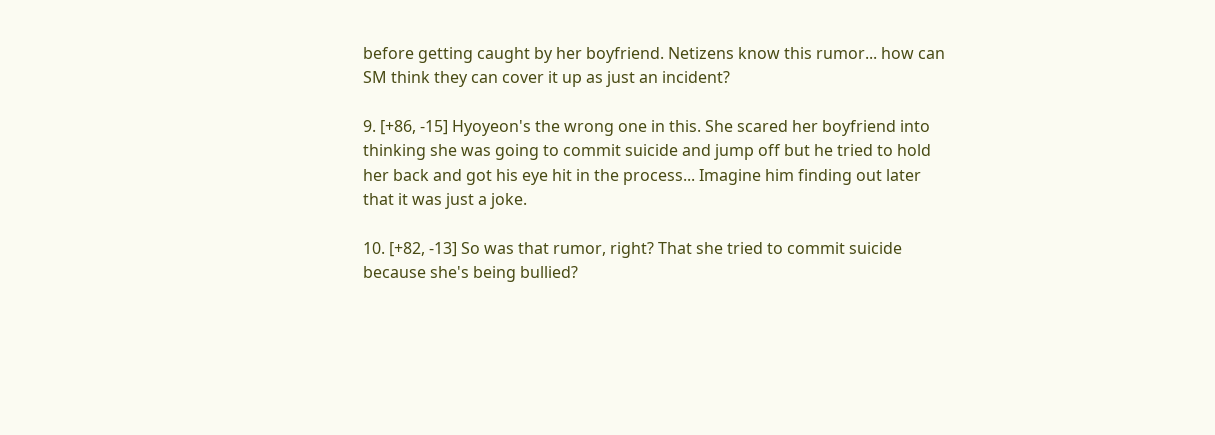before getting caught by her boyfriend. Netizens know this rumor... how can SM think they can cover it up as just an incident?

9. [+86, -15] Hyoyeon's the wrong one in this. She scared her boyfriend into thinking she was going to commit suicide and jump off but he tried to hold her back and got his eye hit in the process... Imagine him finding out later that it was just a joke.

10. [+82, -13] So was that rumor, right? That she tried to commit suicide because she's being bullied?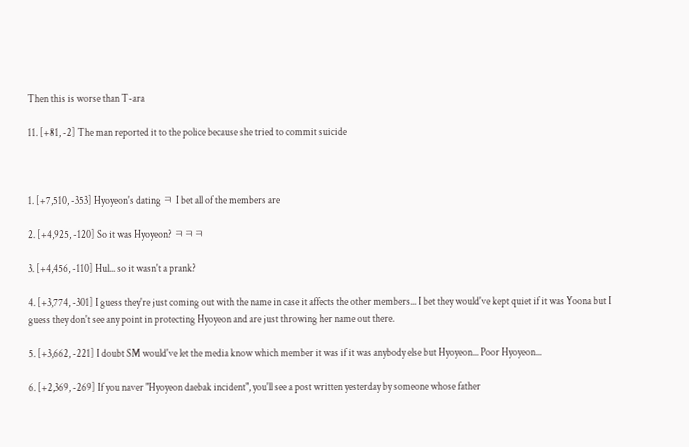Then this is worse than T-ara

11. [+81, -2] The man reported it to the police because she tried to commit suicide



1. [+7,510, -353] Hyoyeon's dating ㅋ I bet all of the members are

2. [+4,925, -120] So it was Hyoyeon? ㅋㅋㅋ

3. [+4,456, -110] Hul... so it wasn't a prank?

4. [+3,774, -301] I guess they're just coming out with the name in case it affects the other members... I bet they would've kept quiet if it was Yoona but I guess they don't see any point in protecting Hyoyeon and are just throwing her name out there.

5. [+3,662, -221] I doubt SM would've let the media know which member it was if it was anybody else but Hyoyeon... Poor Hyoyeon...

6. [+2,369, -269] If you naver "Hyoyeon daebak incident", you'll see a post written yesterday by someone whose father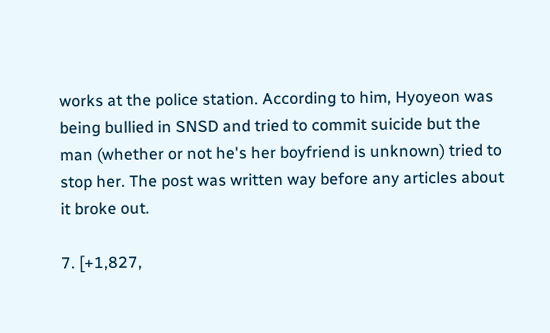works at the police station. According to him, Hyoyeon was being bullied in SNSD and tried to commit suicide but the man (whether or not he's her boyfriend is unknown) tried to stop her. The post was written way before any articles about it broke out.

7. [+1,827,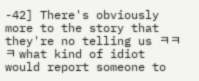-42] There's obviously more to the story that they're no telling us ㅋㅋㅋ what kind of idiot would report someone to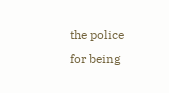the police for being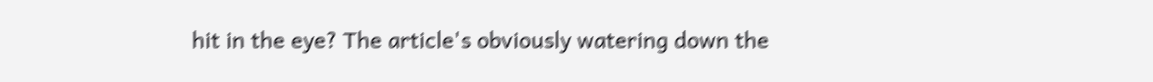hit in the eye? The article's obviously watering down the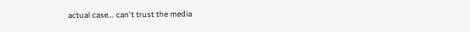actual case... can't trust the media